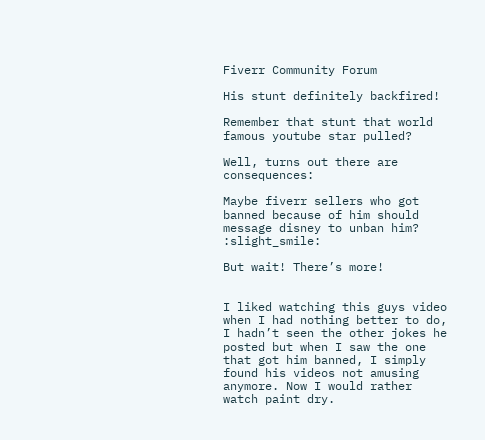Fiverr Community Forum

His stunt definitely backfired!

Remember that stunt that world famous youtube star pulled?

Well, turns out there are consequences:

Maybe fiverr sellers who got banned because of him should message disney to unban him? :slight_smile:

But wait! There’s more!


I liked watching this guys video when I had nothing better to do, I hadn’t seen the other jokes he posted but when I saw the one that got him banned, I simply found his videos not amusing anymore. Now I would rather watch paint dry.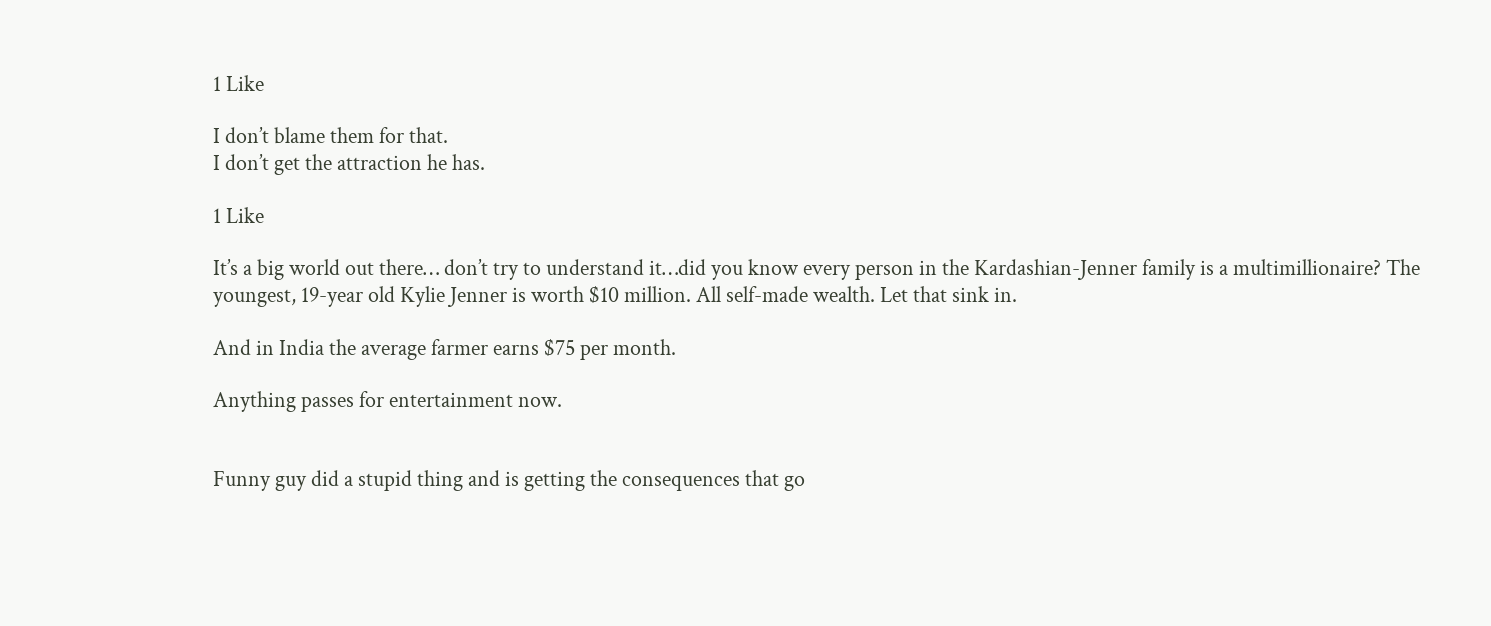1 Like

I don’t blame them for that.
I don’t get the attraction he has.

1 Like

It’s a big world out there… don’t try to understand it…did you know every person in the Kardashian-Jenner family is a multimillionaire? The youngest, 19-year old Kylie Jenner is worth $10 million. All self-made wealth. Let that sink in.

And in India the average farmer earns $75 per month.

Anything passes for entertainment now.


Funny guy did a stupid thing and is getting the consequences that go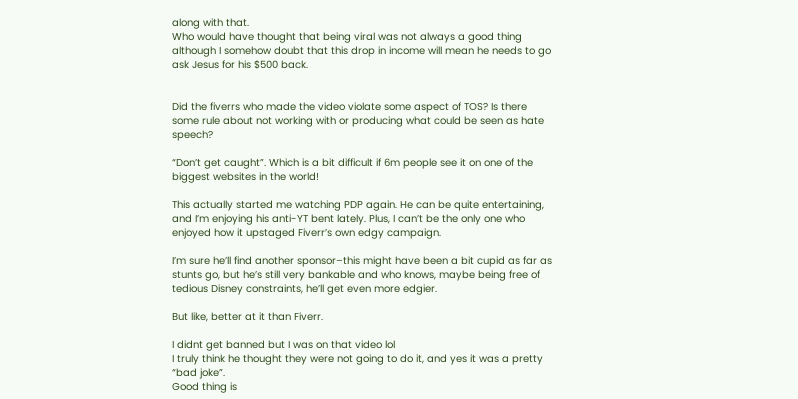along with that.
Who would have thought that being viral was not always a good thing although I somehow doubt that this drop in income will mean he needs to go ask Jesus for his $500 back.


Did the fiverrs who made the video violate some aspect of TOS? Is there some rule about not working with or producing what could be seen as hate speech?

“Don’t get caught”. Which is a bit difficult if 6m people see it on one of the biggest websites in the world!

This actually started me watching PDP again. He can be quite entertaining, and I’m enjoying his anti-YT bent lately. Plus, I can’t be the only one who enjoyed how it upstaged Fiverr’s own edgy campaign.

I’m sure he’ll find another sponsor–this might have been a bit cupid as far as stunts go, but he’s still very bankable and who knows, maybe being free of tedious Disney constraints, he’ll get even more edgier.

But like, better at it than Fiverr.

I didnt get banned but I was on that video lol
I truly think he thought they were not going to do it, and yes it was a pretty “bad joke”.
Good thing is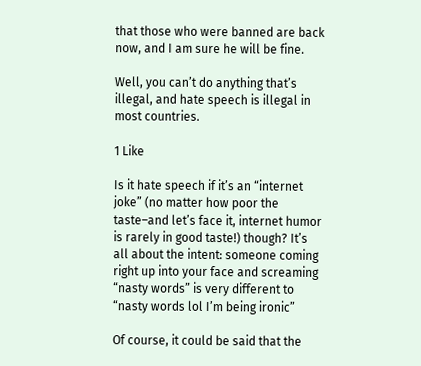that those who were banned are back now, and I am sure he will be fine.

Well, you can’t do anything that’s illegal, and hate speech is illegal in most countries.

1 Like

Is it hate speech if it’s an “internet joke” (no matter how poor the taste–and let’s face it, internet humor is rarely in good taste!) though? It’s all about the intent: someone coming right up into your face and screaming “nasty words” is very different to “nasty words lol I’m being ironic”

Of course, it could be said that the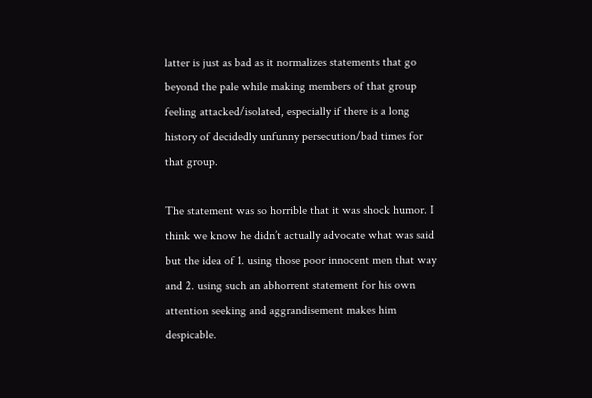latter is just as bad as it normalizes statements that go beyond the pale while making members of that group feeling attacked/isolated, especially if there is a long history of decidedly unfunny persecution/bad times for that group.

The statement was so horrible that it was shock humor. I think we know he didn’t actually advocate what was said but the idea of 1. using those poor innocent men that way and 2. using such an abhorrent statement for his own attention seeking and aggrandisement makes him despicable.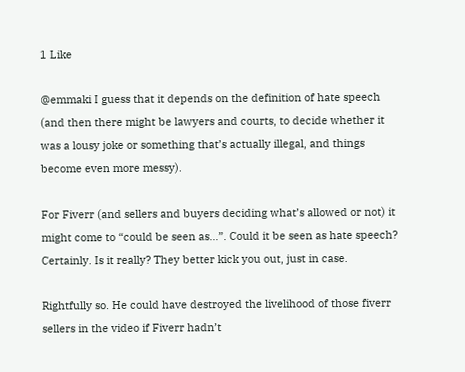1 Like

@emmaki I guess that it depends on the definition of hate speech (and then there might be lawyers and courts, to decide whether it was a lousy joke or something that’s actually illegal, and things become even more messy).

For Fiverr (and sellers and buyers deciding what’s allowed or not) it might come to “could be seen as…”. Could it be seen as hate speech? Certainly. Is it really? They better kick you out, just in case.

Rightfully so. He could have destroyed the livelihood of those fiverr sellers in the video if Fiverr hadn’t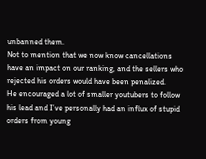unbanned them.
Not to mention that we now know cancellations have an impact on our ranking, and the sellers who rejected his orders would have been penalized.
He encouraged a lot of smaller youtubers to follow his lead and I’ve personally had an influx of stupid orders from young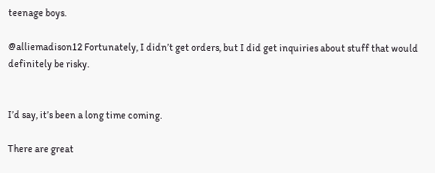teenage boys.

@alliemadison12 Fortunately, I didn’t get orders, but I did get inquiries about stuff that would definitely be risky.


I’d say, it’s been a long time coming.

There are great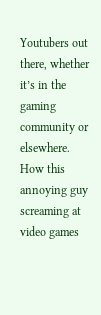Youtubers out there, whether it’s in the gaming community or elsewhere. How this annoying guy screaming at video games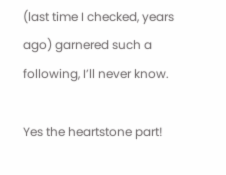(last time I checked, years ago) garnered such a following, I’ll never know.

Yes the heartstone part!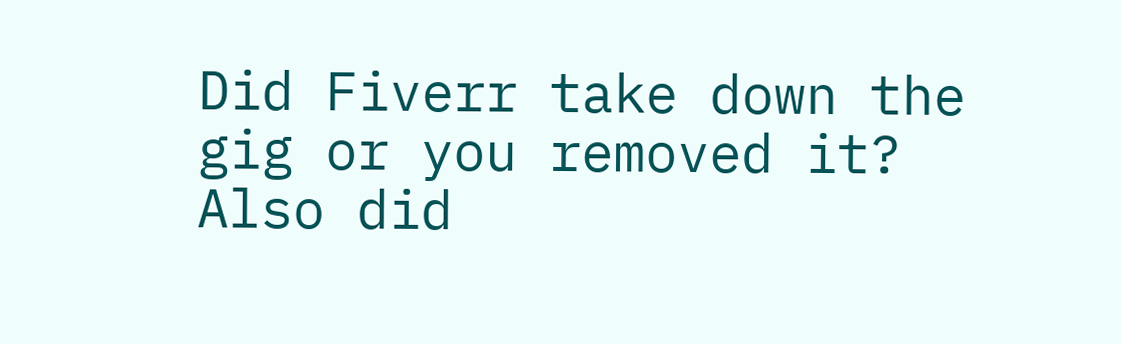Did Fiverr take down the gig or you removed it? Also did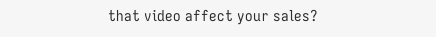that video affect your sales?